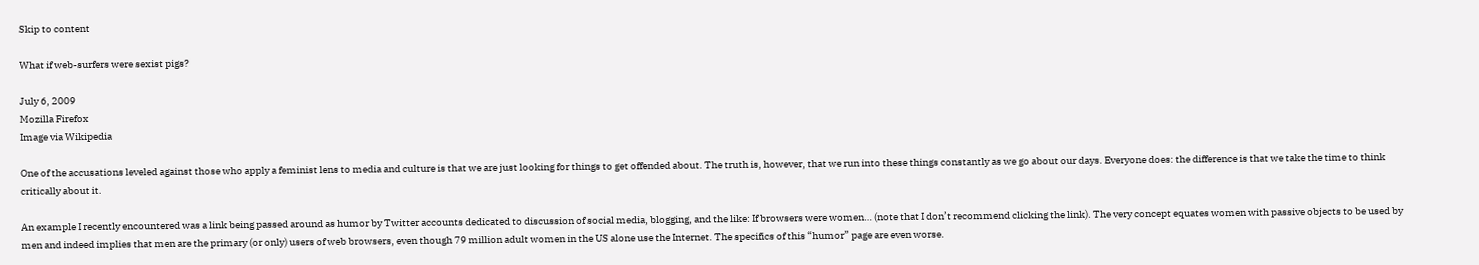Skip to content

What if web-surfers were sexist pigs?

July 6, 2009
Mozilla Firefox
Image via Wikipedia

One of the accusations leveled against those who apply a feminist lens to media and culture is that we are just looking for things to get offended about. The truth is, however, that we run into these things constantly as we go about our days. Everyone does: the difference is that we take the time to think critically about it.

An example I recently encountered was a link being passed around as humor by Twitter accounts dedicated to discussion of social media, blogging, and the like: If browsers were women… (note that I don’t recommend clicking the link). The very concept equates women with passive objects to be used by men and indeed implies that men are the primary (or only) users of web browsers, even though 79 million adult women in the US alone use the Internet. The specifics of this “humor” page are even worse.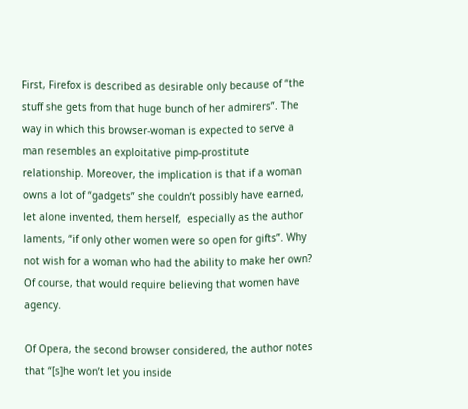First, Firefox is described as desirable only because of “the stuff she gets from that huge bunch of her admirers”. The way in which this browser-woman is expected to serve a man resembles an exploitative pimp-prostitute relationship. Moreover, the implication is that if a woman owns a lot of “gadgets” she couldn’t possibly have earned, let alone invented, them herself,  especially as the author laments, “if only other women were so open for gifts”. Why not wish for a woman who had the ability to make her own? Of course, that would require believing that women have agency.

Of Opera, the second browser considered, the author notes that “[s]he won’t let you inside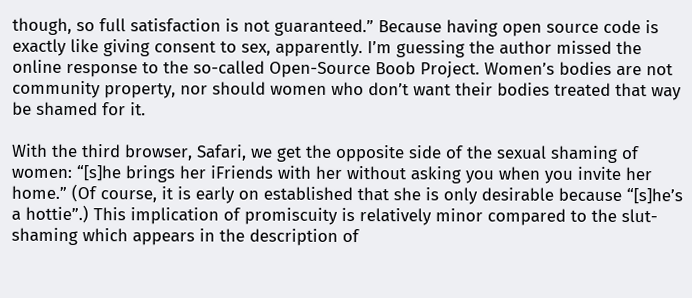though, so full satisfaction is not guaranteed.” Because having open source code is exactly like giving consent to sex, apparently. I’m guessing the author missed the online response to the so-called Open-Source Boob Project. Women’s bodies are not community property, nor should women who don’t want their bodies treated that way be shamed for it.

With the third browser, Safari, we get the opposite side of the sexual shaming of women: “[s]he brings her iFriends with her without asking you when you invite her home.” (Of course, it is early on established that she is only desirable because “[s]he’s a hottie”.) This implication of promiscuity is relatively minor compared to the slut-shaming which appears in the description of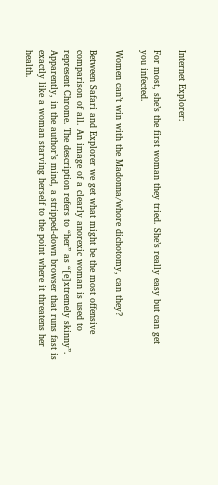Internet Explorer:

For most, she’s the first woman they tried. She’s really easy but can get you infected.

Women can’t win with the Madonna/whore dichotomy, can they?

Between Safari and Explorer we get what might be the most offensive comparison of all. An image of a clearly anorexic woman is used to represent Chrome. The description refers to “her” as “[e]xtremely skinny”. Apparently, in the author’s mind, a stripped-down browser that runs fast is exactly like a woman starving herself to the point where it threatens her health.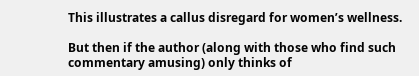This illustrates a callus disregard for women’s wellness.

But then if the author (along with those who find such commentary amusing) only thinks of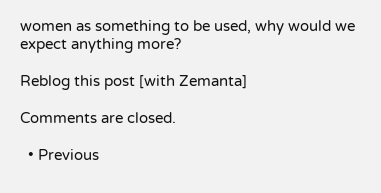women as something to be used, why would we expect anything more?

Reblog this post [with Zemanta]

Comments are closed.

  • Previous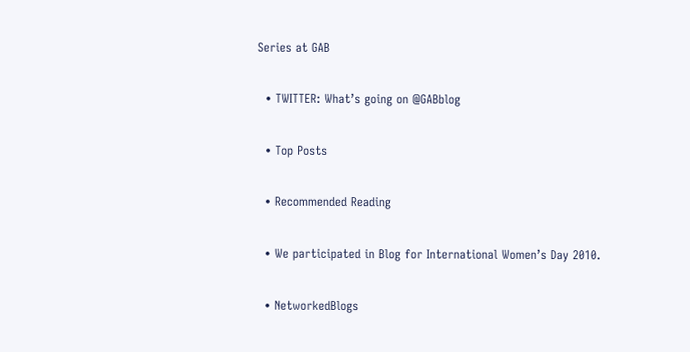Series at GAB

  • TWITTER: What’s going on @GABblog

  • Top Posts

  • Recommended Reading

  • We participated in Blog for International Women’s Day 2010.

  • NetworkedBlogs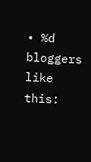• %d bloggers like this: